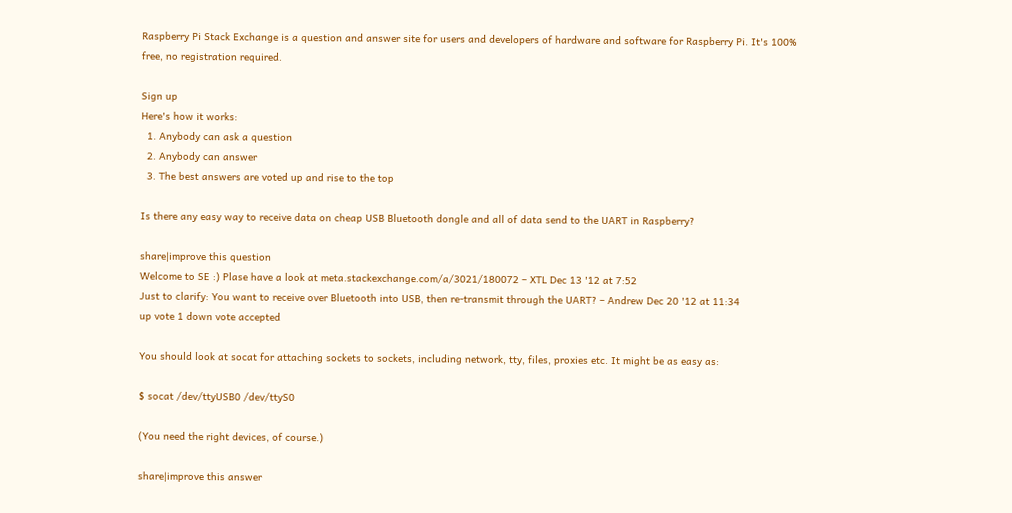Raspberry Pi Stack Exchange is a question and answer site for users and developers of hardware and software for Raspberry Pi. It's 100% free, no registration required.

Sign up
Here's how it works:
  1. Anybody can ask a question
  2. Anybody can answer
  3. The best answers are voted up and rise to the top

Is there any easy way to receive data on cheap USB Bluetooth dongle and all of data send to the UART in Raspberry?

share|improve this question
Welcome to SE :) Plase have a look at meta.stackexchange.com/a/3021/180072 – XTL Dec 13 '12 at 7:52
Just to clarify: You want to receive over Bluetooth into USB, then re-transmit through the UART? – Andrew Dec 20 '12 at 11:34
up vote 1 down vote accepted

You should look at socat for attaching sockets to sockets, including network, tty, files, proxies etc. It might be as easy as:

$ socat /dev/ttyUSB0 /dev/ttyS0

(You need the right devices, of course.)

share|improve this answer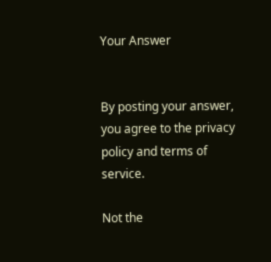Your Answer


By posting your answer, you agree to the privacy policy and terms of service.

Not the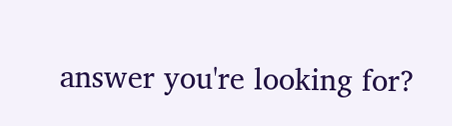answer you're looking for?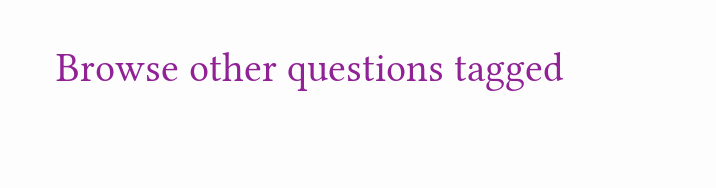Browse other questions tagged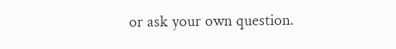or ask your own question.